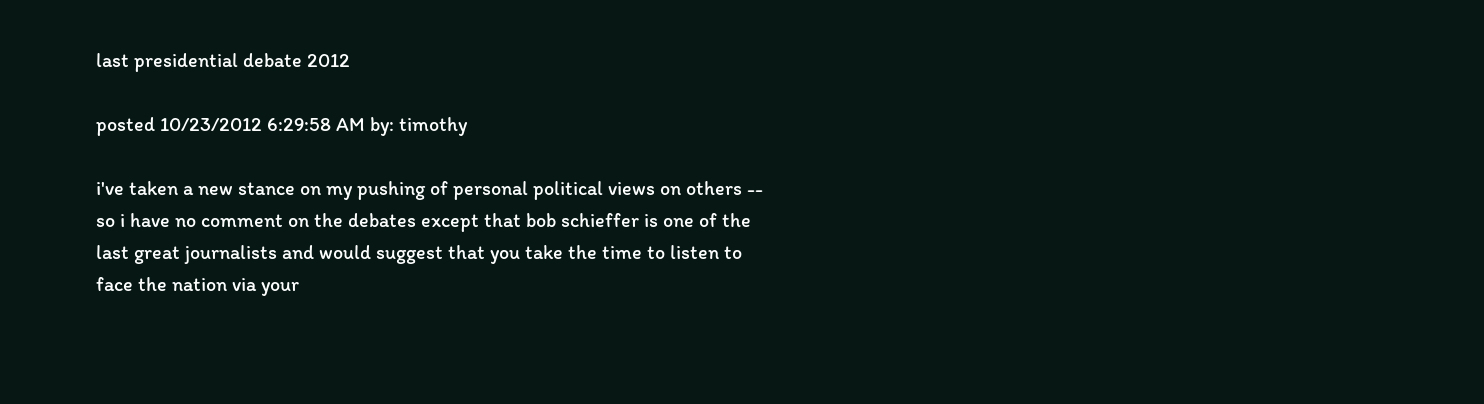last presidential debate 2012

posted 10/23/2012 6:29:58 AM by: timothy

i've taken a new stance on my pushing of personal political views on others -- so i have no comment on the debates except that bob schieffer is one of the last great journalists and would suggest that you take the time to listen to face the nation via your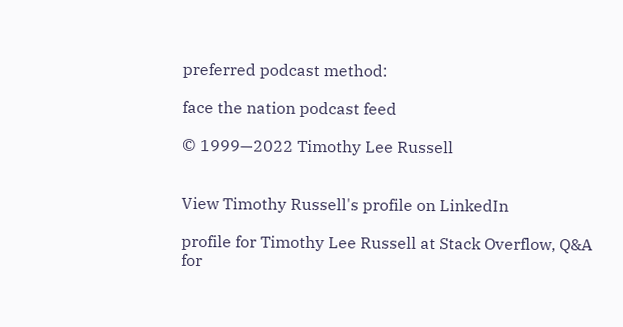preferred podcast method:

face the nation podcast feed

© 1999—2022 Timothy Lee Russell


View Timothy Russell's profile on LinkedIn

profile for Timothy Lee Russell at Stack Overflow, Q&A for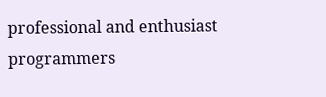professional and enthusiast programmers